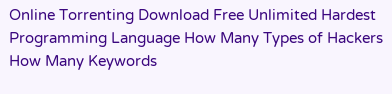Online Torrenting Download Free Unlimited Hardest Programming Language How Many Types of Hackers  How Many Keywords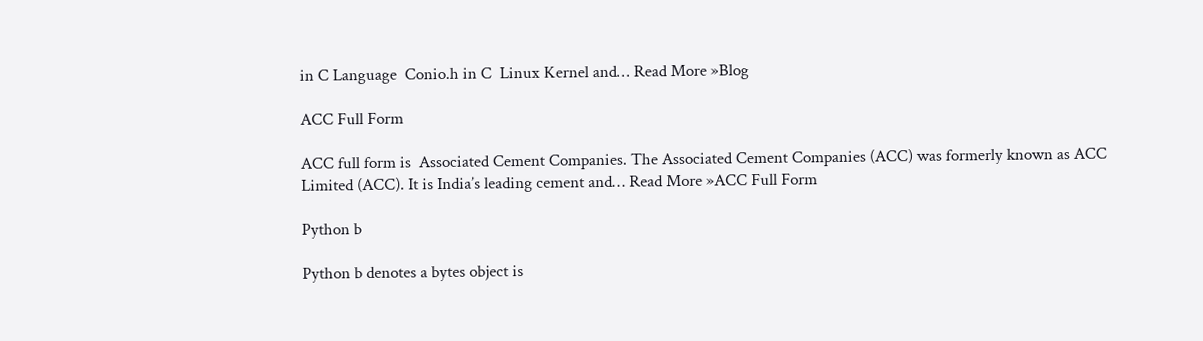in C Language  Conio.h in C  Linux Kernel and… Read More »Blog

ACC Full Form

ACC full form is  Associated Cement Companies. The Associated Cement Companies (ACC) was formerly known as ACC Limited (ACC). It is India’s leading cement and… Read More »ACC Full Form

Python b

Python b denotes a bytes object is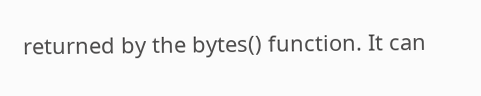returned by the bytes() function. It can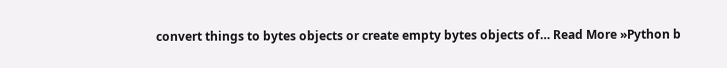convert things to bytes objects or create empty bytes objects of… Read More »Python b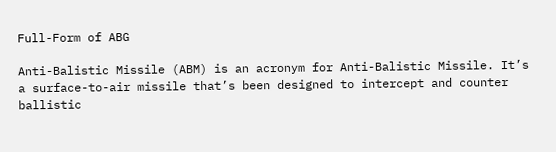Full-Form of ABG

Anti-Balistic Missile (ABM) is an acronym for Anti-Balistic Missile. It’s a surface-to-air missile that’s been designed to intercept and counter ballistic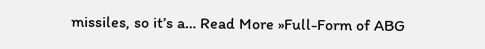missiles, so it’s a… Read More »Full-Form of ABG